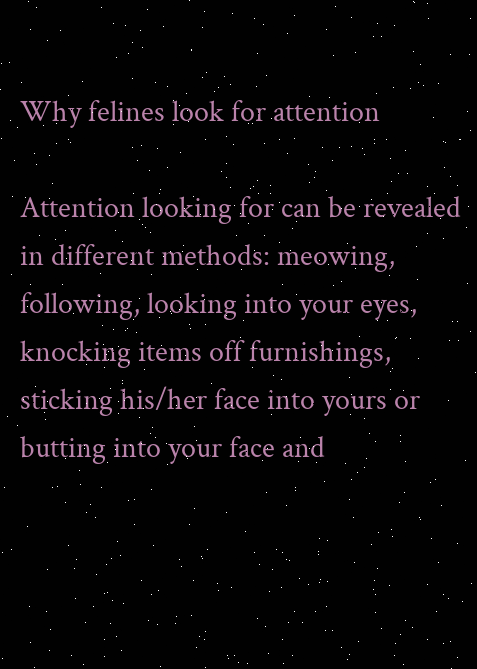Why felines look for attention

Attention looking for can be revealed in different methods: meowing, following, looking into your eyes, knocking items off furnishings, sticking his/her face into yours or butting into your face and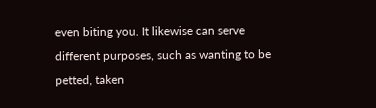even biting you. It likewise can serve different purposes, such as wanting to be petted, taken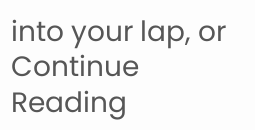into your lap, or Continue Reading